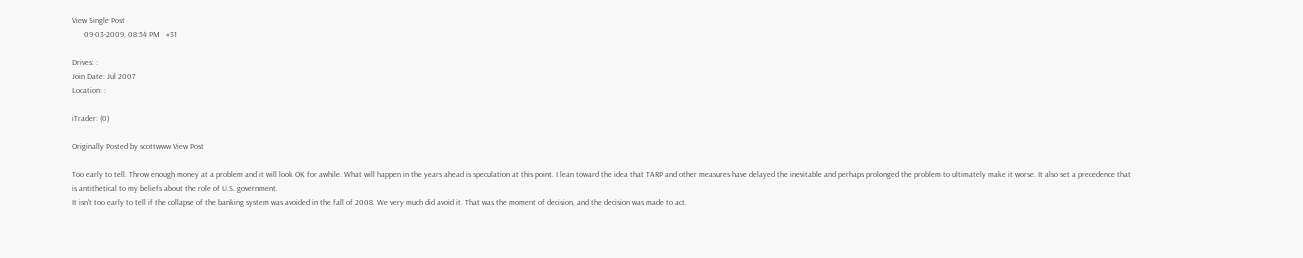View Single Post
      09-03-2009, 08:54 PM   #31

Drives: :
Join Date: Jul 2007
Location: :

iTrader: (0)

Originally Posted by scottwww View Post

Too early to tell. Throw enough money at a problem and it will look OK for awhile. What will happen in the years ahead is speculation at this point. I lean toward the idea that TARP and other measures have delayed the inevitable and perhaps prolonged the problem to ultimately make it worse. It also set a precedence that is antithetical to my beliefs about the role of U.S. government.
It isn't too early to tell if the collapse of the banking system was avoided in the fall of 2008. We very much did avoid it. That was the moment of decision, and the decision was made to act.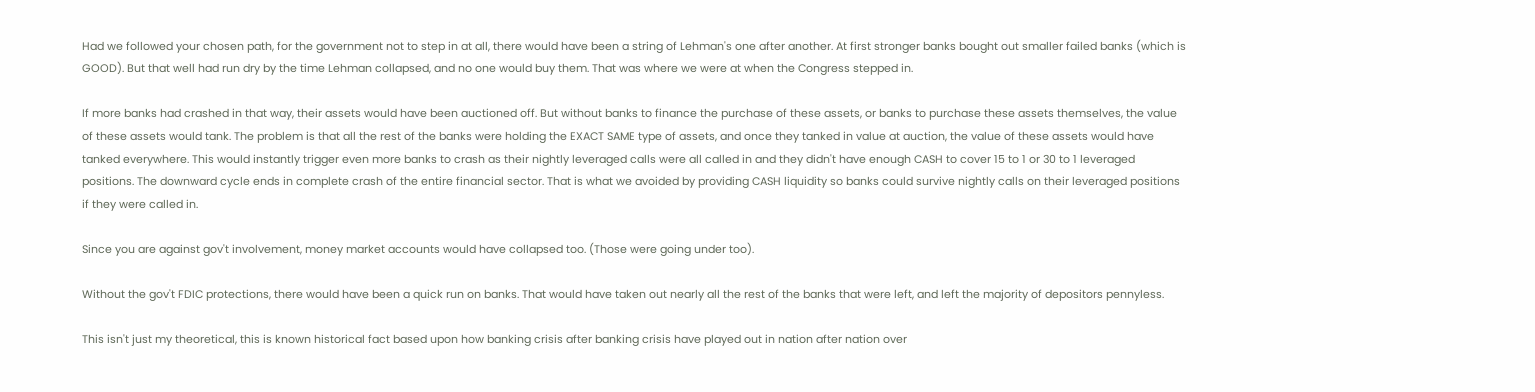Had we followed your chosen path, for the government not to step in at all, there would have been a string of Lehman's one after another. At first stronger banks bought out smaller failed banks (which is GOOD). But that well had run dry by the time Lehman collapsed, and no one would buy them. That was where we were at when the Congress stepped in.

If more banks had crashed in that way, their assets would have been auctioned off. But without banks to finance the purchase of these assets, or banks to purchase these assets themselves, the value of these assets would tank. The problem is that all the rest of the banks were holding the EXACT SAME type of assets, and once they tanked in value at auction, the value of these assets would have tanked everywhere. This would instantly trigger even more banks to crash as their nightly leveraged calls were all called in and they didn't have enough CASH to cover 15 to 1 or 30 to 1 leveraged positions. The downward cycle ends in complete crash of the entire financial sector. That is what we avoided by providing CASH liquidity so banks could survive nightly calls on their leveraged positions if they were called in.

Since you are against gov't involvement, money market accounts would have collapsed too. (Those were going under too).

Without the gov't FDIC protections, there would have been a quick run on banks. That would have taken out nearly all the rest of the banks that were left, and left the majority of depositors pennyless.

This isn't just my theoretical, this is known historical fact based upon how banking crisis after banking crisis have played out in nation after nation over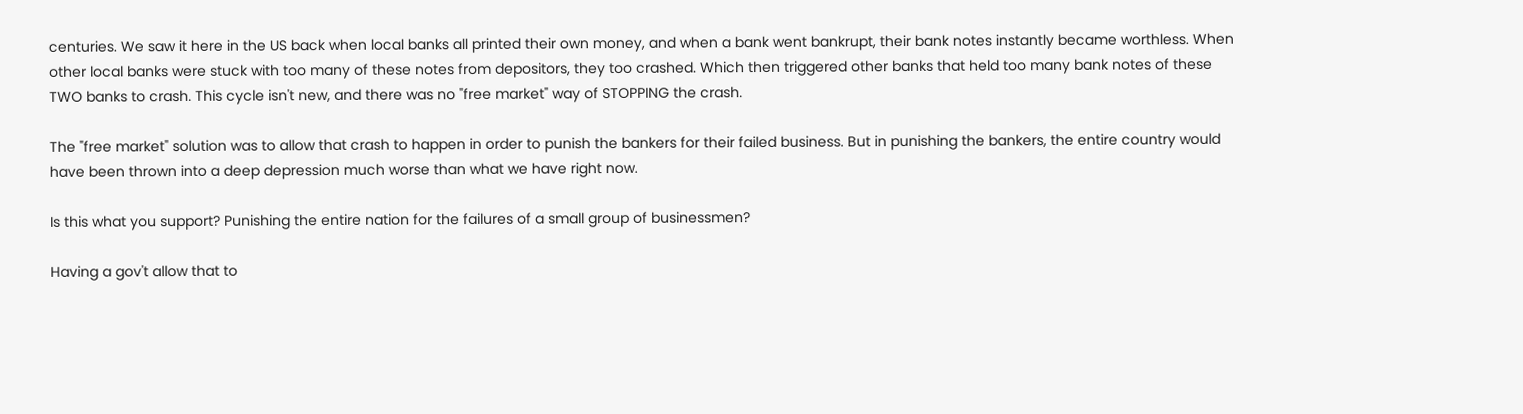centuries. We saw it here in the US back when local banks all printed their own money, and when a bank went bankrupt, their bank notes instantly became worthless. When other local banks were stuck with too many of these notes from depositors, they too crashed. Which then triggered other banks that held too many bank notes of these TWO banks to crash. This cycle isn't new, and there was no "free market" way of STOPPING the crash.

The "free market" solution was to allow that crash to happen in order to punish the bankers for their failed business. But in punishing the bankers, the entire country would have been thrown into a deep depression much worse than what we have right now.

Is this what you support? Punishing the entire nation for the failures of a small group of businessmen?

Having a gov't allow that to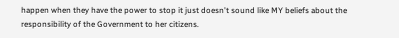happen when they have the power to stop it just doesn't sound like MY beliefs about the responsibility of the Government to her citizens.